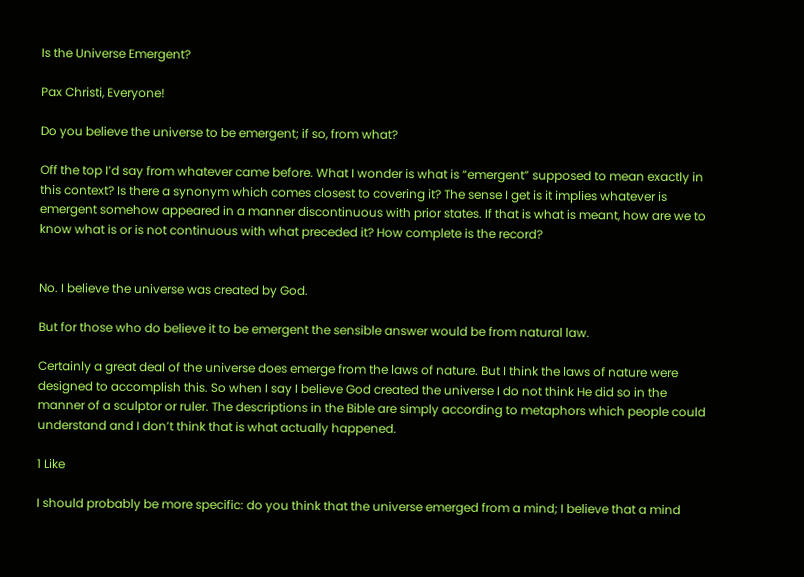Is the Universe Emergent?

Pax Christi, Everyone!

Do you believe the universe to be emergent; if so, from what?

Off the top I’d say from whatever came before. What I wonder is what is “emergent” supposed to mean exactly in this context? Is there a synonym which comes closest to covering it? The sense I get is it implies whatever is emergent somehow appeared in a manner discontinuous with prior states. If that is what is meant, how are we to know what is or is not continuous with what preceded it? How complete is the record?


No. I believe the universe was created by God.

But for those who do believe it to be emergent the sensible answer would be from natural law.

Certainly a great deal of the universe does emerge from the laws of nature. But I think the laws of nature were designed to accomplish this. So when I say I believe God created the universe I do not think He did so in the manner of a sculptor or ruler. The descriptions in the Bible are simply according to metaphors which people could understand and I don’t think that is what actually happened.

1 Like

I should probably be more specific: do you think that the universe emerged from a mind; I believe that a mind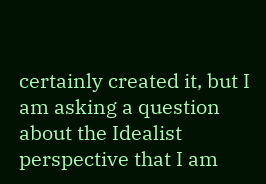certainly created it, but I am asking a question about the Idealist perspective that I am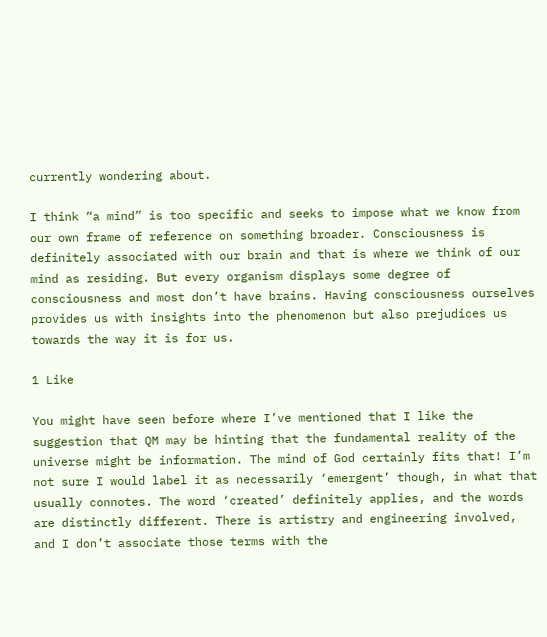currently wondering about.

I think “a mind” is too specific and seeks to impose what we know from our own frame of reference on something broader. Consciousness is definitely associated with our brain and that is where we think of our mind as residing. But every organism displays some degree of consciousness and most don’t have brains. Having consciousness ourselves provides us with insights into the phenomenon but also prejudices us towards the way it is for us.

1 Like

You might have seen before where I’ve mentioned that I like the suggestion that QM may be hinting that the fundamental reality of the universe might be information. The mind of God certainly fits that! I’m not sure I would label it as necessarily ‘emergent’ though, in what that usually connotes. The word ‘created’ definitely applies, and the words are distinctly different. There is artistry and engineering involved, and I don’t associate those terms with the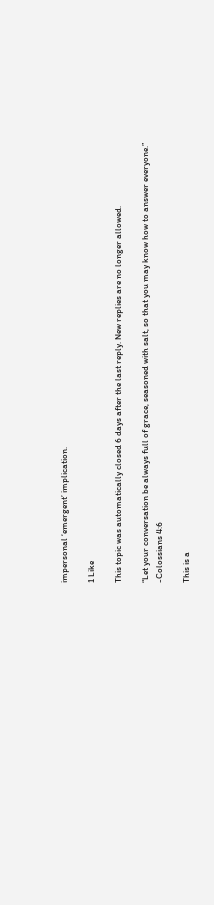impersonal ‘emergent’ implication.

1 Like

This topic was automatically closed 6 days after the last reply. New replies are no longer allowed.

“Let your conversation be always full of grace, seasoned with salt, so that you may know how to answer everyone.” -Colossians 4:6

This is a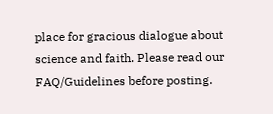place for gracious dialogue about science and faith. Please read our FAQ/Guidelines before posting.